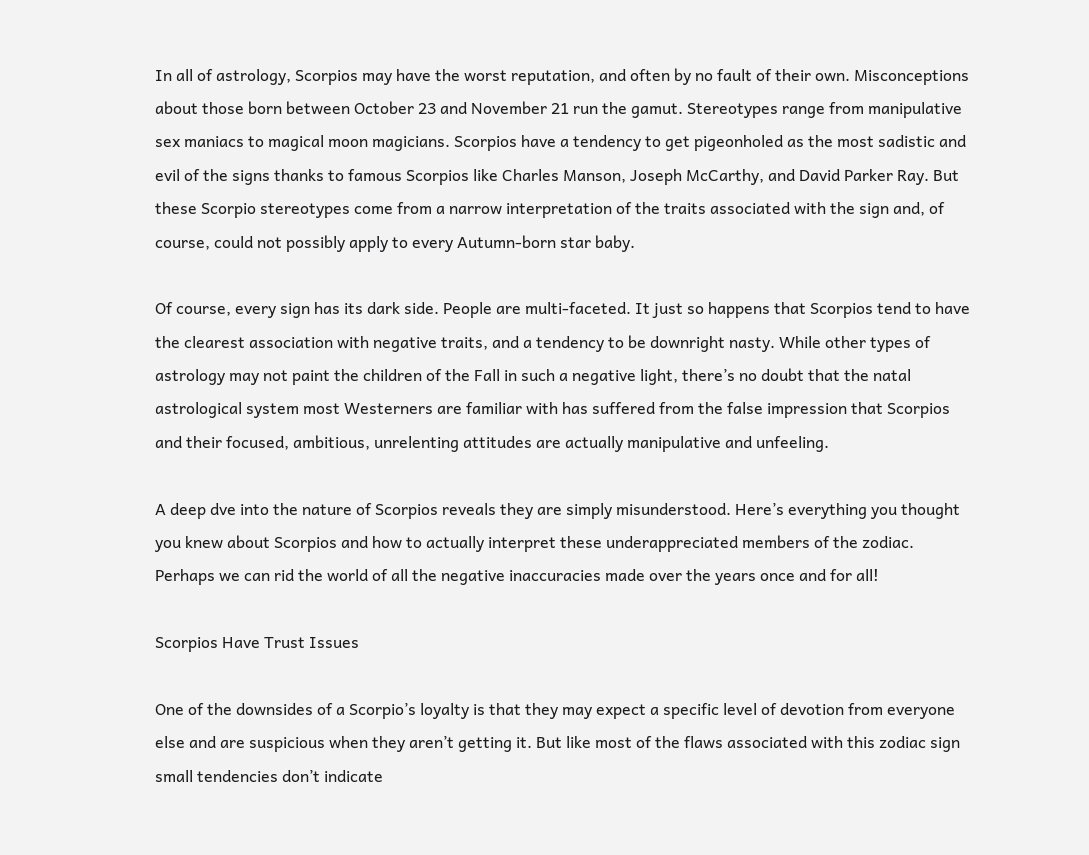In all of astrology, Scorpios may have the worst reputation, and often by no fault of their own. Misconceptions about those born between October 23 and November 21 run the gamut. Stereotypes range from manipulative sex maniacs to magical moon magicians. Scorpios have a tendency to get pigeonholed as the most sadistic and evil of the signs thanks to famous Scorpios like Charles Manson, Joseph McCarthy, and David Parker Ray. But these Scorpio stereotypes come from a narrow interpretation of the traits associated with the sign and, of course, could not possibly apply to every Autumn-born star baby.

Of course, every sign has its dark side. People are multi-faceted. It just so happens that Scorpios tend to have the clearest association with negative traits, and a tendency to be downright nasty. While other types of astrology may not paint the children of the Fall in such a negative light, there’s no doubt that the natal astrological system most Westerners are familiar with has suffered from the false impression that Scorpios and their focused, ambitious, unrelenting attitudes are actually manipulative and unfeeling.

A deep dve into the nature of Scorpios reveals they are simply misunderstood. Here’s everything you thought you knew about Scorpios and how to actually interpret these underappreciated members of the zodiac. Perhaps we can rid the world of all the negative inaccuracies made over the years once and for all!

Scorpios Have Trust Issues

One of the downsides of a Scorpio’s loyalty is that they may expect a specific level of devotion from everyone else and are suspicious when they aren’t getting it. But like most of the flaws associated with this zodiac sign small tendencies don’t indicate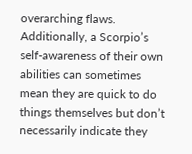overarching flaws. Additionally, a Scorpio’s self-awareness of their own abilities can sometimes mean they are quick to do things themselves but don’t necessarily indicate they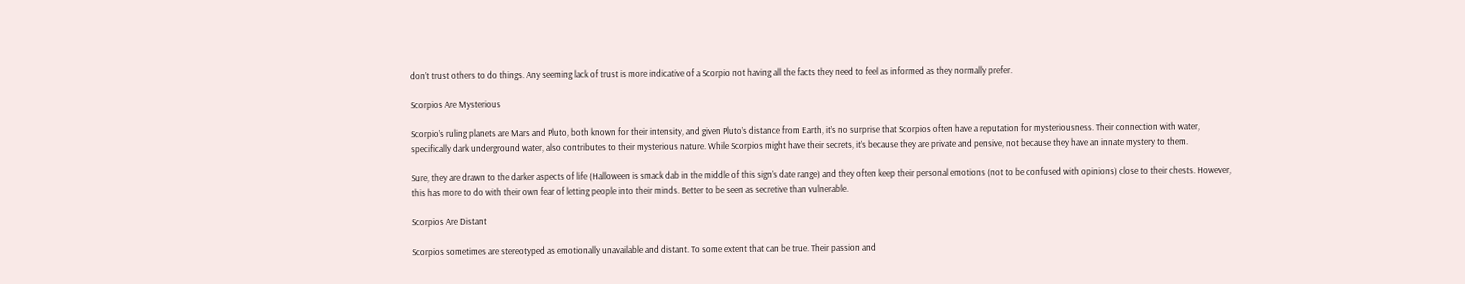don’t trust others to do things. Any seeming lack of trust is more indicative of a Scorpio not having all the facts they need to feel as informed as they normally prefer.

Scorpios Are Mysterious

Scorpio’s ruling planets are Mars and Pluto, both known for their intensity, and given Pluto’s distance from Earth, it’s no surprise that Scorpios often have a reputation for mysteriousness. Their connection with water, specifically dark underground water, also contributes to their mysterious nature. While Scorpios might have their secrets, it’s because they are private and pensive, not because they have an innate mystery to them.

Sure, they are drawn to the darker aspects of life (Halloween is smack dab in the middle of this sign’s date range) and they often keep their personal emotions (not to be confused with opinions) close to their chests. However, this has more to do with their own fear of letting people into their minds. Better to be seen as secretive than vulnerable.

Scorpios Are Distant

Scorpios sometimes are stereotyped as emotionally unavailable and distant. To some extent that can be true. Their passion and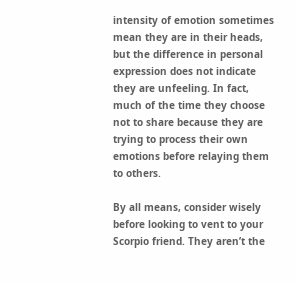intensity of emotion sometimes mean they are in their heads, but the difference in personal expression does not indicate they are unfeeling. In fact, much of the time they choose not to share because they are trying to process their own emotions before relaying them to others.

By all means, consider wisely before looking to vent to your Scorpio friend. They aren’t the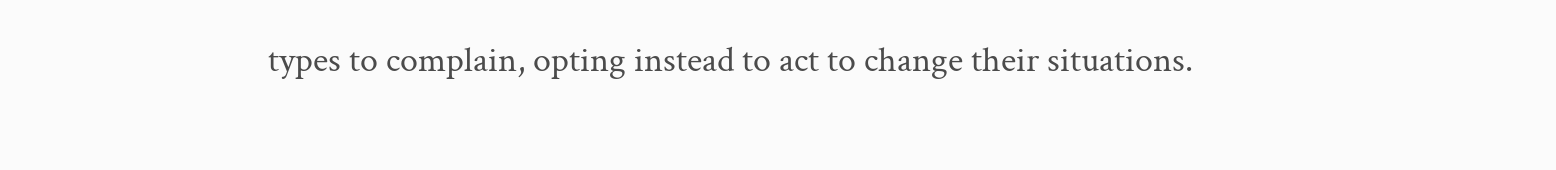types to complain, opting instead to act to change their situations.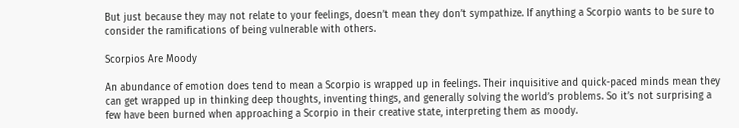But just because they may not relate to your feelings, doesn’t mean they don’t sympathize. If anything a Scorpio wants to be sure to consider the ramifications of being vulnerable with others.

Scorpios Are Moody

An abundance of emotion does tend to mean a Scorpio is wrapped up in feelings. Their inquisitive and quick-paced minds mean they can get wrapped up in thinking deep thoughts, inventing things, and generally solving the world’s problems. So it’s not surprising a few have been burned when approaching a Scorpio in their creative state, interpreting them as moody.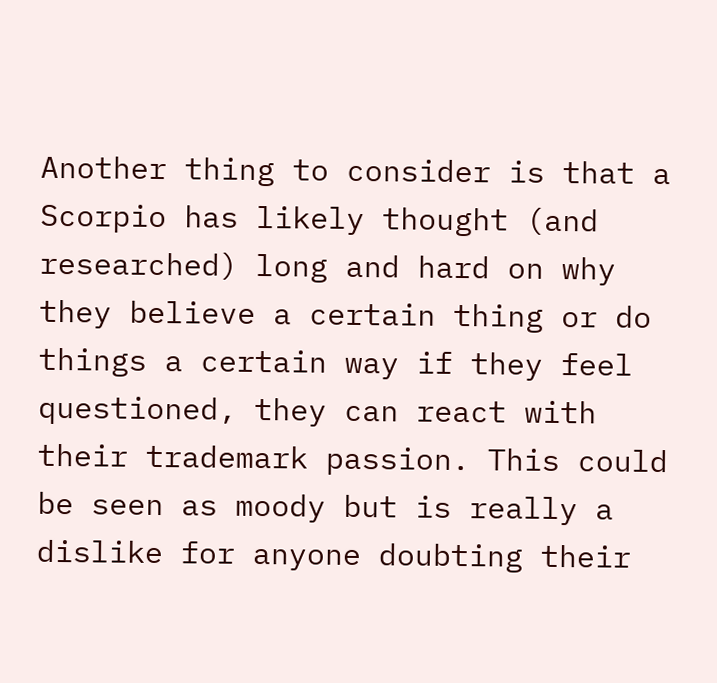Another thing to consider is that a Scorpio has likely thought (and researched) long and hard on why they believe a certain thing or do things a certain way if they feel questioned, they can react with their trademark passion. This could be seen as moody but is really a dislike for anyone doubting their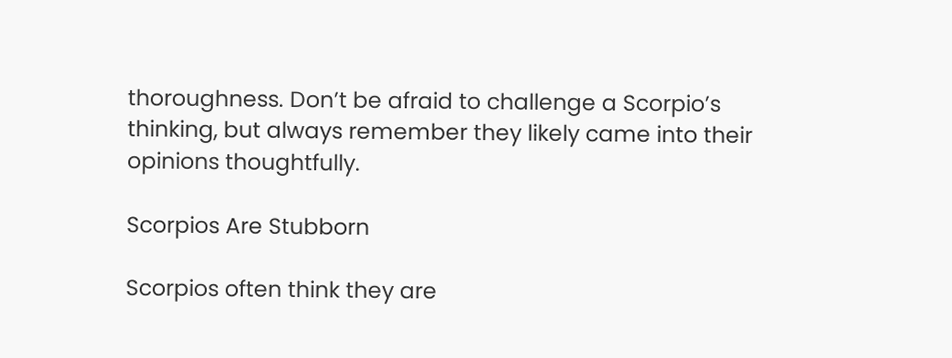thoroughness. Don’t be afraid to challenge a Scorpio’s thinking, but always remember they likely came into their opinions thoughtfully.

Scorpios Are Stubborn

Scorpios often think they are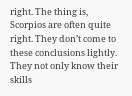right. The thing is, Scorpios are often quite right. They don’t come to these conclusions lightly. They not only know their skills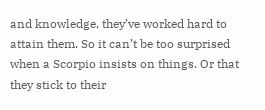and knowledge, they’ve worked hard to attain them. So it can’t be too surprised when a Scorpio insists on things. Or that they stick to their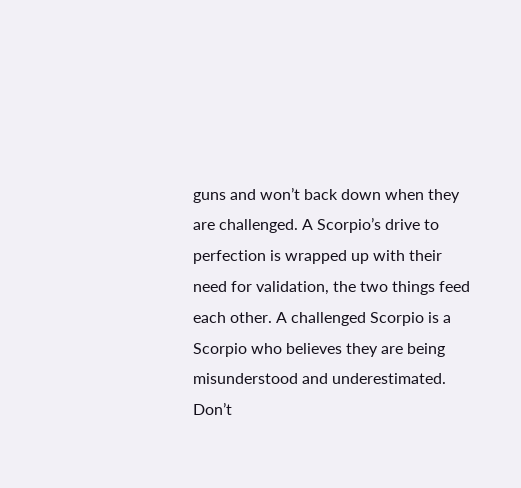guns and won’t back down when they are challenged. A Scorpio’s drive to perfection is wrapped up with their need for validation, the two things feed each other. A challenged Scorpio is a Scorpio who believes they are being misunderstood and underestimated. Don’t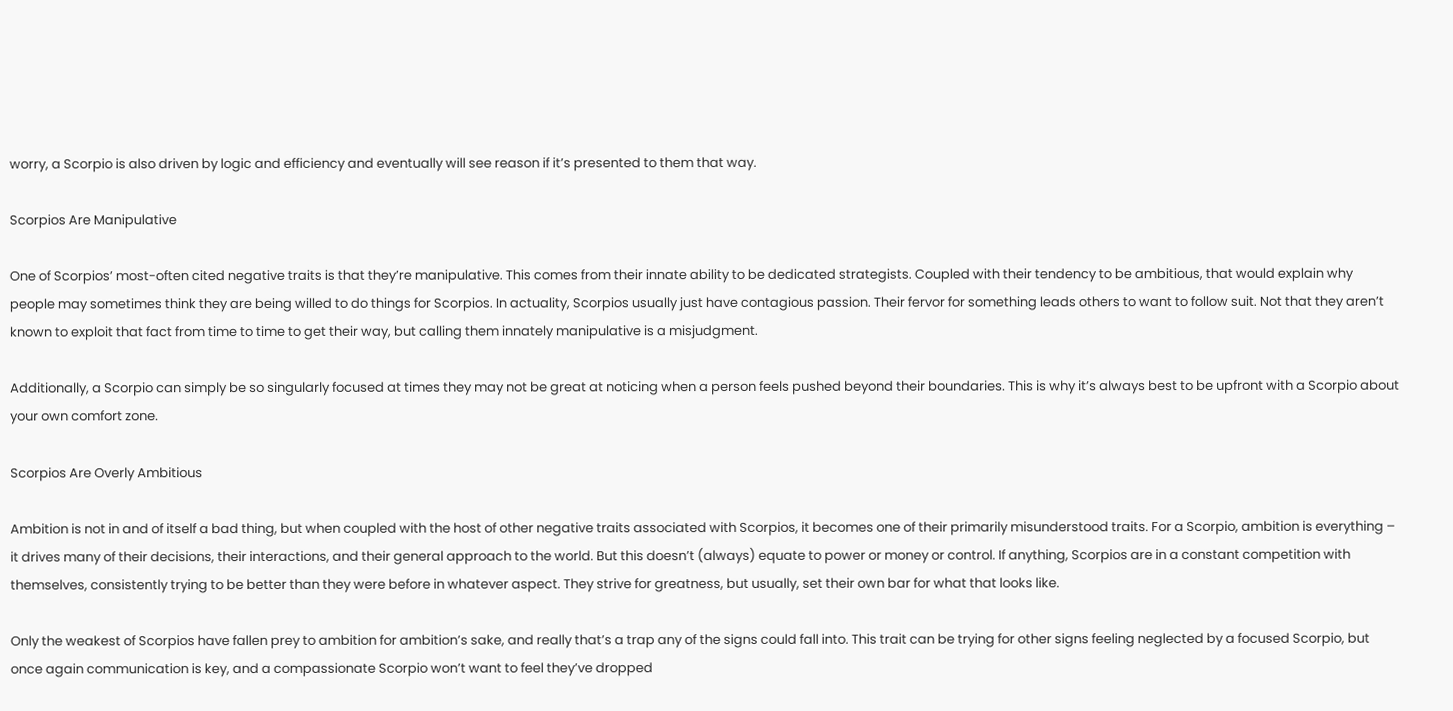worry, a Scorpio is also driven by logic and efficiency and eventually will see reason if it’s presented to them that way.

Scorpios Are Manipulative

One of Scorpios’ most-often cited negative traits is that they’re manipulative. This comes from their innate ability to be dedicated strategists. Coupled with their tendency to be ambitious, that would explain why people may sometimes think they are being willed to do things for Scorpios. In actuality, Scorpios usually just have contagious passion. Their fervor for something leads others to want to follow suit. Not that they aren’t known to exploit that fact from time to time to get their way, but calling them innately manipulative is a misjudgment.

Additionally, a Scorpio can simply be so singularly focused at times they may not be great at noticing when a person feels pushed beyond their boundaries. This is why it’s always best to be upfront with a Scorpio about your own comfort zone.

Scorpios Are Overly Ambitious

Ambition is not in and of itself a bad thing, but when coupled with the host of other negative traits associated with Scorpios, it becomes one of their primarily misunderstood traits. For a Scorpio, ambition is everything – it drives many of their decisions, their interactions, and their general approach to the world. But this doesn’t (always) equate to power or money or control. If anything, Scorpios are in a constant competition with themselves, consistently trying to be better than they were before in whatever aspect. They strive for greatness, but usually, set their own bar for what that looks like.

Only the weakest of Scorpios have fallen prey to ambition for ambition’s sake, and really that’s a trap any of the signs could fall into. This trait can be trying for other signs feeling neglected by a focused Scorpio, but once again communication is key, and a compassionate Scorpio won’t want to feel they’ve dropped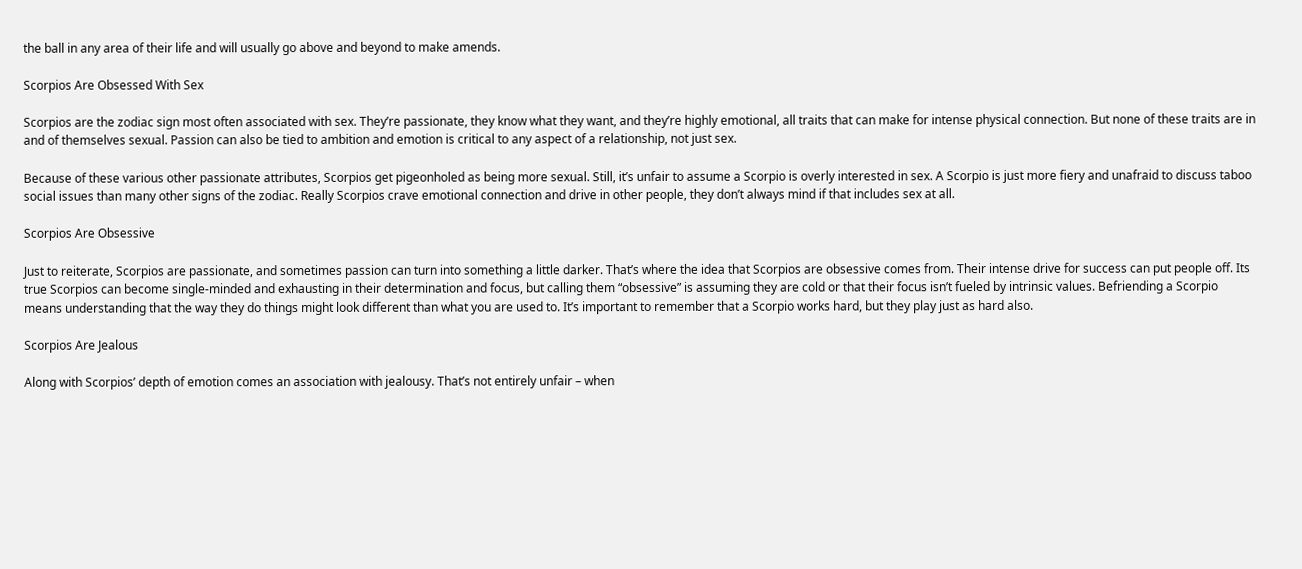the ball in any area of their life and will usually go above and beyond to make amends.

Scorpios Are Obsessed With Sex

Scorpios are the zodiac sign most often associated with sex. They’re passionate, they know what they want, and they’re highly emotional, all traits that can make for intense physical connection. But none of these traits are in and of themselves sexual. Passion can also be tied to ambition and emotion is critical to any aspect of a relationship, not just sex.

Because of these various other passionate attributes, Scorpios get pigeonholed as being more sexual. Still, it’s unfair to assume a Scorpio is overly interested in sex. A Scorpio is just more fiery and unafraid to discuss taboo social issues than many other signs of the zodiac. Really Scorpios crave emotional connection and drive in other people, they don’t always mind if that includes sex at all.

Scorpios Are Obsessive

Just to reiterate, Scorpios are passionate, and sometimes passion can turn into something a little darker. That’s where the idea that Scorpios are obsessive comes from. Their intense drive for success can put people off. Its true Scorpios can become single-minded and exhausting in their determination and focus, but calling them “obsessive” is assuming they are cold or that their focus isn’t fueled by intrinsic values. Befriending a Scorpio means understanding that the way they do things might look different than what you are used to. It’s important to remember that a Scorpio works hard, but they play just as hard also.

Scorpios Are Jealous

Along with Scorpios’ depth of emotion comes an association with jealousy. That’s not entirely unfair – when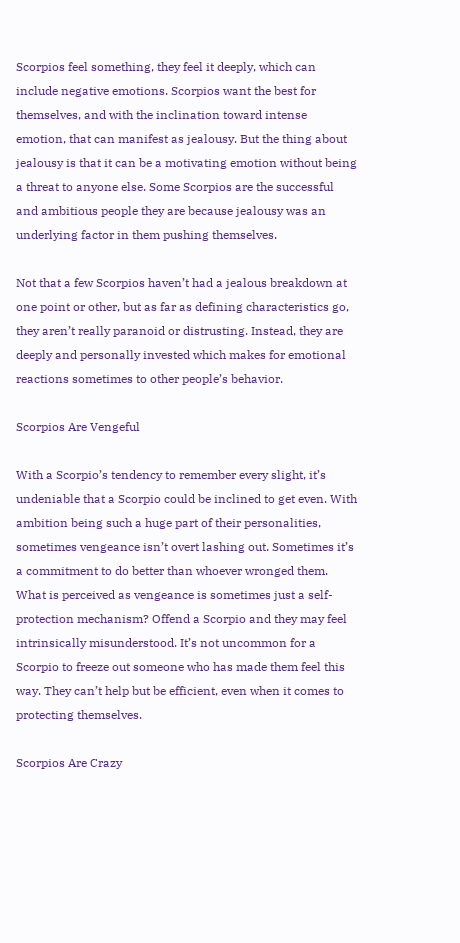Scorpios feel something, they feel it deeply, which can include negative emotions. Scorpios want the best for themselves, and with the inclination toward intense emotion, that can manifest as jealousy. But the thing about jealousy is that it can be a motivating emotion without being a threat to anyone else. Some Scorpios are the successful and ambitious people they are because jealousy was an underlying factor in them pushing themselves.

Not that a few Scorpios haven’t had a jealous breakdown at one point or other, but as far as defining characteristics go, they aren’t really paranoid or distrusting. Instead, they are deeply and personally invested which makes for emotional reactions sometimes to other people’s behavior.

Scorpios Are Vengeful

With a Scorpio’s tendency to remember every slight, it’s undeniable that a Scorpio could be inclined to get even. With ambition being such a huge part of their personalities, sometimes vengeance isn’t overt lashing out. Sometimes it’s a commitment to do better than whoever wronged them. What is perceived as vengeance is sometimes just a self-protection mechanism? Offend a Scorpio and they may feel intrinsically misunderstood. It’s not uncommon for a Scorpio to freeze out someone who has made them feel this way. They can’t help but be efficient, even when it comes to protecting themselves.

Scorpios Are Crazy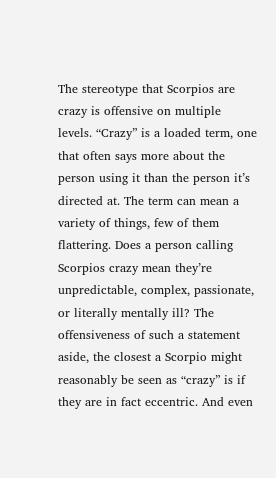The stereotype that Scorpios are crazy is offensive on multiple levels. “Crazy” is a loaded term, one that often says more about the person using it than the person it’s directed at. The term can mean a variety of things, few of them flattering. Does a person calling Scorpios crazy mean they’re unpredictable, complex, passionate, or literally mentally ill? The offensiveness of such a statement aside, the closest a Scorpio might reasonably be seen as “crazy” is if they are in fact eccentric. And even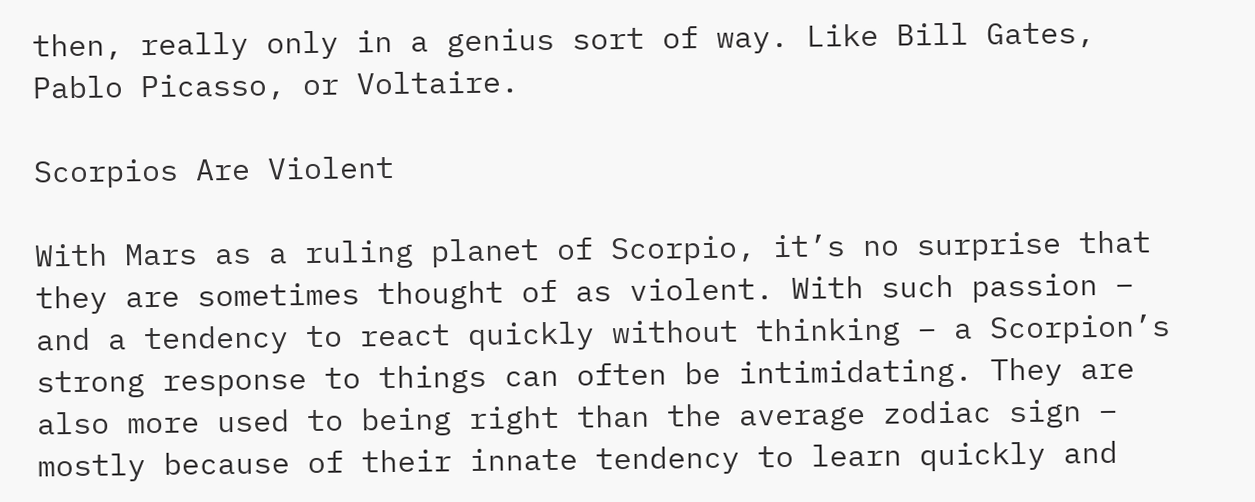then, really only in a genius sort of way. Like Bill Gates, Pablo Picasso, or Voltaire.

Scorpios Are Violent

With Mars as a ruling planet of Scorpio, it’s no surprise that they are sometimes thought of as violent. With such passion – and a tendency to react quickly without thinking – a Scorpion’s strong response to things can often be intimidating. They are also more used to being right than the average zodiac sign – mostly because of their innate tendency to learn quickly and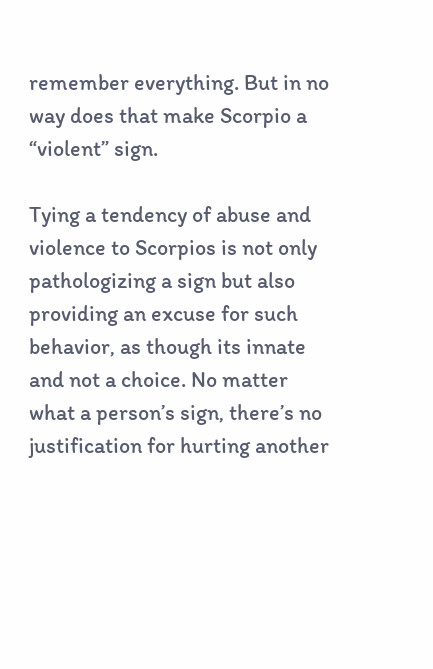remember everything. But in no way does that make Scorpio a “violent” sign.

Tying a tendency of abuse and violence to Scorpios is not only pathologizing a sign but also providing an excuse for such behavior, as though its innate and not a choice. No matter what a person’s sign, there’s no justification for hurting another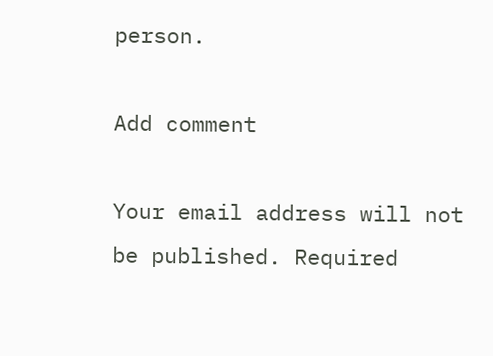person.

Add comment

Your email address will not be published. Required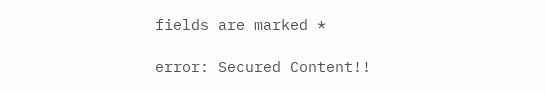fields are marked *

error: Secured Content!!